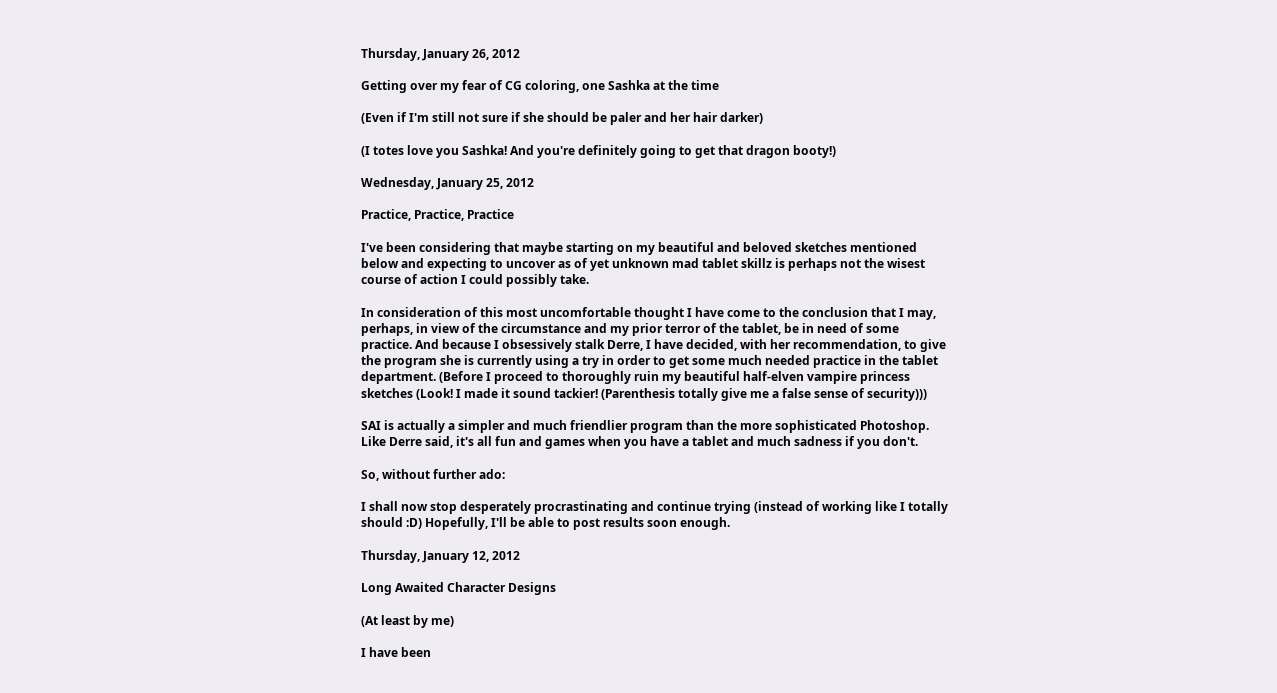Thursday, January 26, 2012

Getting over my fear of CG coloring, one Sashka at the time

(Even if I'm still not sure if she should be paler and her hair darker)

(I totes love you Sashka! And you're definitely going to get that dragon booty!)

Wednesday, January 25, 2012

Practice, Practice, Practice

I've been considering that maybe starting on my beautiful and beloved sketches mentioned below and expecting to uncover as of yet unknown mad tablet skillz is perhaps not the wisest course of action I could possibly take.

In consideration of this most uncomfortable thought I have come to the conclusion that I may, perhaps, in view of the circumstance and my prior terror of the tablet, be in need of some practice. And because I obsessively stalk Derre, I have decided, with her recommendation, to give the program she is currently using a try in order to get some much needed practice in the tablet department. (Before I proceed to thoroughly ruin my beautiful half-elven vampire princess sketches (Look! I made it sound tackier! (Parenthesis totally give me a false sense of security)))

SAI is actually a simpler and much friendlier program than the more sophisticated Photoshop. Like Derre said, it's all fun and games when you have a tablet and much sadness if you don't.

So, without further ado:

I shall now stop desperately procrastinating and continue trying (instead of working like I totally should :D) Hopefully, I'll be able to post results soon enough.

Thursday, January 12, 2012

Long Awaited Character Designs

(At least by me)

I have been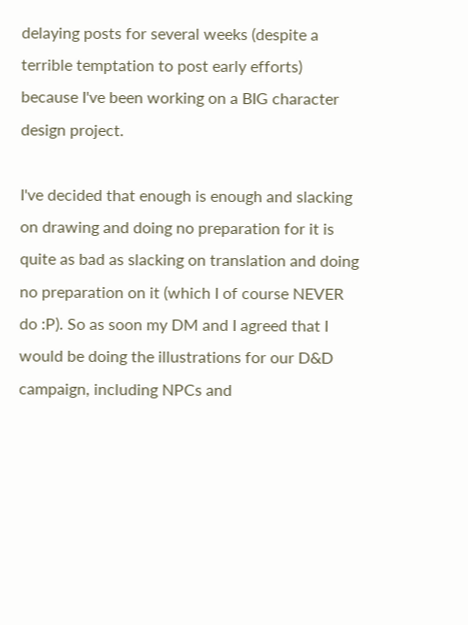delaying posts for several weeks (despite a terrible temptation to post early efforts) because I've been working on a BIG character design project.

I've decided that enough is enough and slacking on drawing and doing no preparation for it is quite as bad as slacking on translation and doing no preparation on it (which I of course NEVER do :P). So as soon my DM and I agreed that I would be doing the illustrations for our D&D campaign, including NPCs and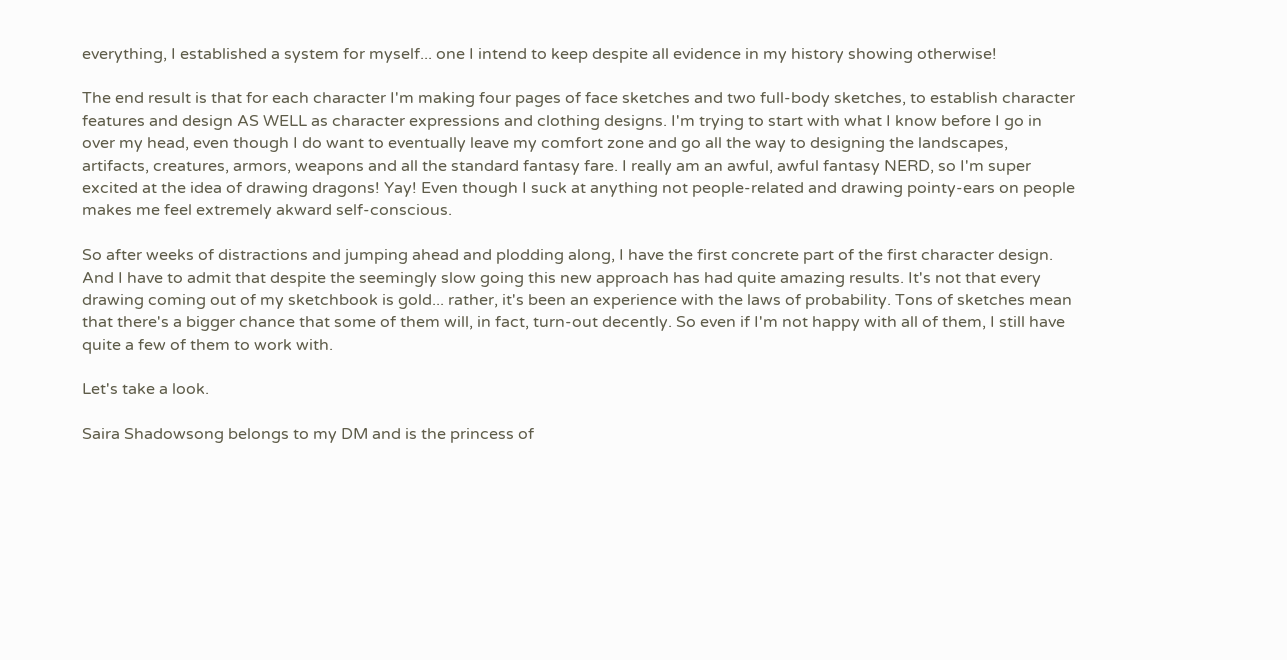everything, I established a system for myself... one I intend to keep despite all evidence in my history showing otherwise!

The end result is that for each character I'm making four pages of face sketches and two full-body sketches, to establish character features and design AS WELL as character expressions and clothing designs. I'm trying to start with what I know before I go in over my head, even though I do want to eventually leave my comfort zone and go all the way to designing the landscapes, artifacts, creatures, armors, weapons and all the standard fantasy fare. I really am an awful, awful fantasy NERD, so I'm super excited at the idea of drawing dragons! Yay! Even though I suck at anything not people-related and drawing pointy-ears on people makes me feel extremely akward self-conscious.

So after weeks of distractions and jumping ahead and plodding along, I have the first concrete part of the first character design. And I have to admit that despite the seemingly slow going this new approach has had quite amazing results. It's not that every drawing coming out of my sketchbook is gold... rather, it's been an experience with the laws of probability. Tons of sketches mean that there's a bigger chance that some of them will, in fact, turn-out decently. So even if I'm not happy with all of them, I still have quite a few of them to work with.

Let's take a look.

Saira Shadowsong belongs to my DM and is the princess of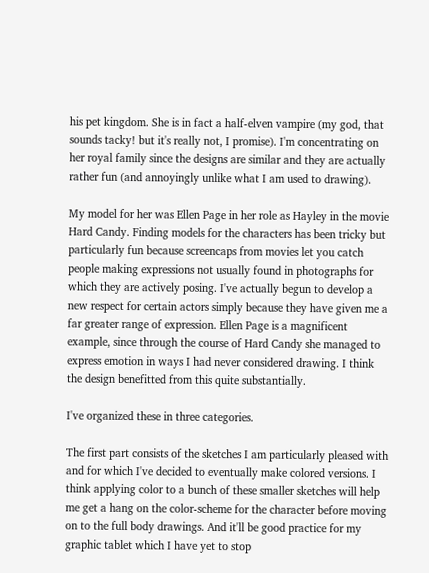his pet kingdom. She is in fact a half-elven vampire (my god, that sounds tacky! but it's really not, I promise). I'm concentrating on her royal family since the designs are similar and they are actually rather fun (and annoyingly unlike what I am used to drawing).

My model for her was Ellen Page in her role as Hayley in the movie Hard Candy. Finding models for the characters has been tricky but particularly fun because screencaps from movies let you catch people making expressions not usually found in photographs for which they are actively posing. I've actually begun to develop a new respect for certain actors simply because they have given me a far greater range of expression. Ellen Page is a magnificent example, since through the course of Hard Candy she managed to express emotion in ways I had never considered drawing. I think the design benefitted from this quite substantially.

I've organized these in three categories.

The first part consists of the sketches I am particularly pleased with and for which I've decided to eventually make colored versions. I think applying color to a bunch of these smaller sketches will help me get a hang on the color-scheme for the character before moving on to the full body drawings. And it'll be good practice for my graphic tablet which I have yet to stop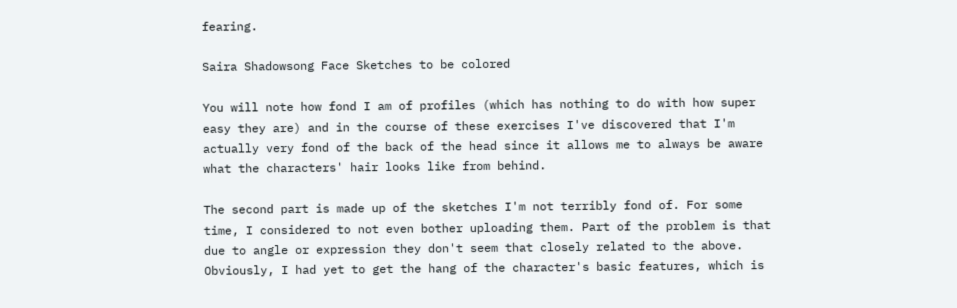fearing.

Saira Shadowsong Face Sketches to be colored

You will note how fond I am of profiles (which has nothing to do with how super easy they are) and in the course of these exercises I've discovered that I'm actually very fond of the back of the head since it allows me to always be aware what the characters' hair looks like from behind.

The second part is made up of the sketches I'm not terribly fond of. For some time, I considered to not even bother uploading them. Part of the problem is that due to angle or expression they don't seem that closely related to the above. Obviously, I had yet to get the hang of the character's basic features, which is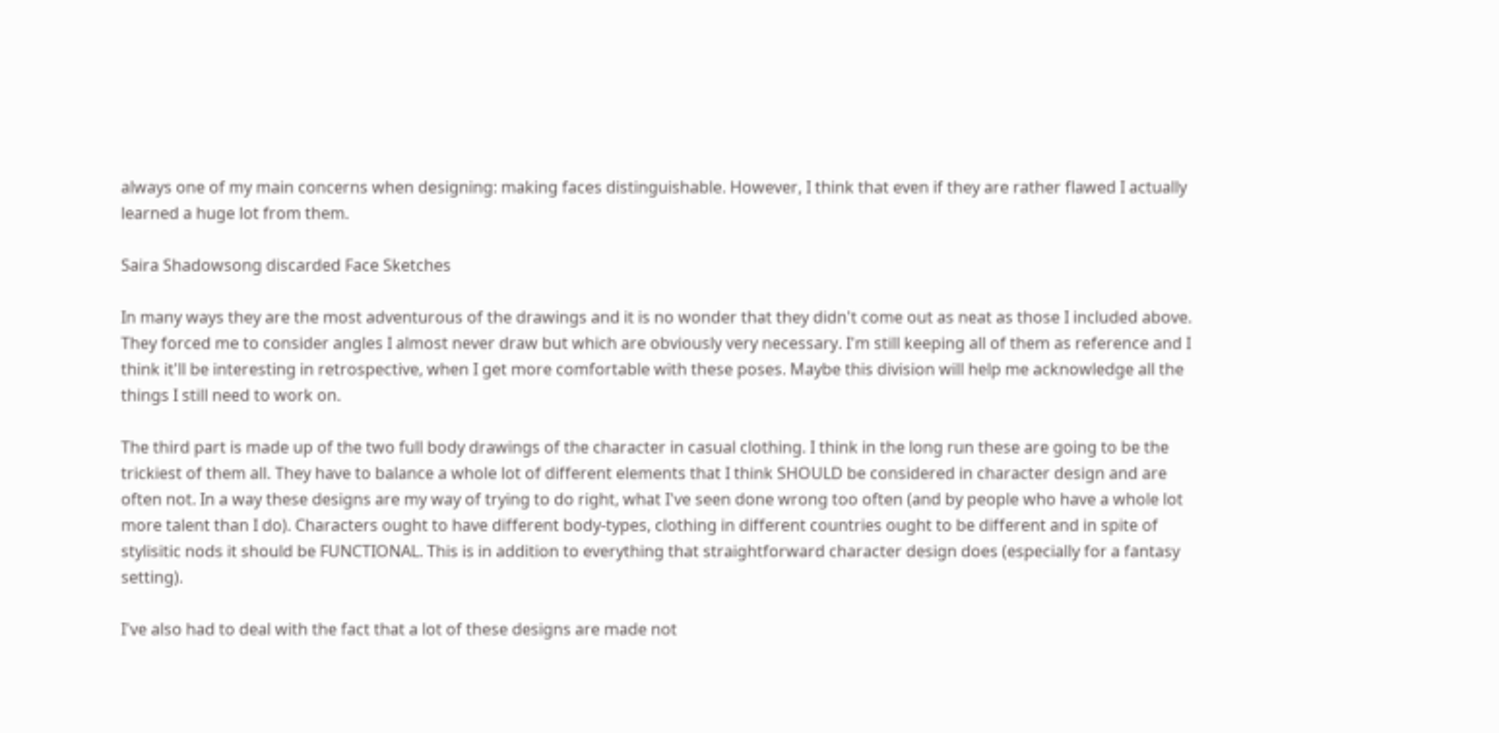always one of my main concerns when designing: making faces distinguishable. However, I think that even if they are rather flawed I actually learned a huge lot from them.

Saira Shadowsong discarded Face Sketches

In many ways they are the most adventurous of the drawings and it is no wonder that they didn't come out as neat as those I included above. They forced me to consider angles I almost never draw but which are obviously very necessary. I'm still keeping all of them as reference and I think it'll be interesting in retrospective, when I get more comfortable with these poses. Maybe this division will help me acknowledge all the things I still need to work on.

The third part is made up of the two full body drawings of the character in casual clothing. I think in the long run these are going to be the trickiest of them all. They have to balance a whole lot of different elements that I think SHOULD be considered in character design and are often not. In a way these designs are my way of trying to do right, what I've seen done wrong too often (and by people who have a whole lot more talent than I do). Characters ought to have different body-types, clothing in different countries ought to be different and in spite of stylisitic nods it should be FUNCTIONAL. This is in addition to everything that straightforward character design does (especially for a fantasy setting).

I've also had to deal with the fact that a lot of these designs are made not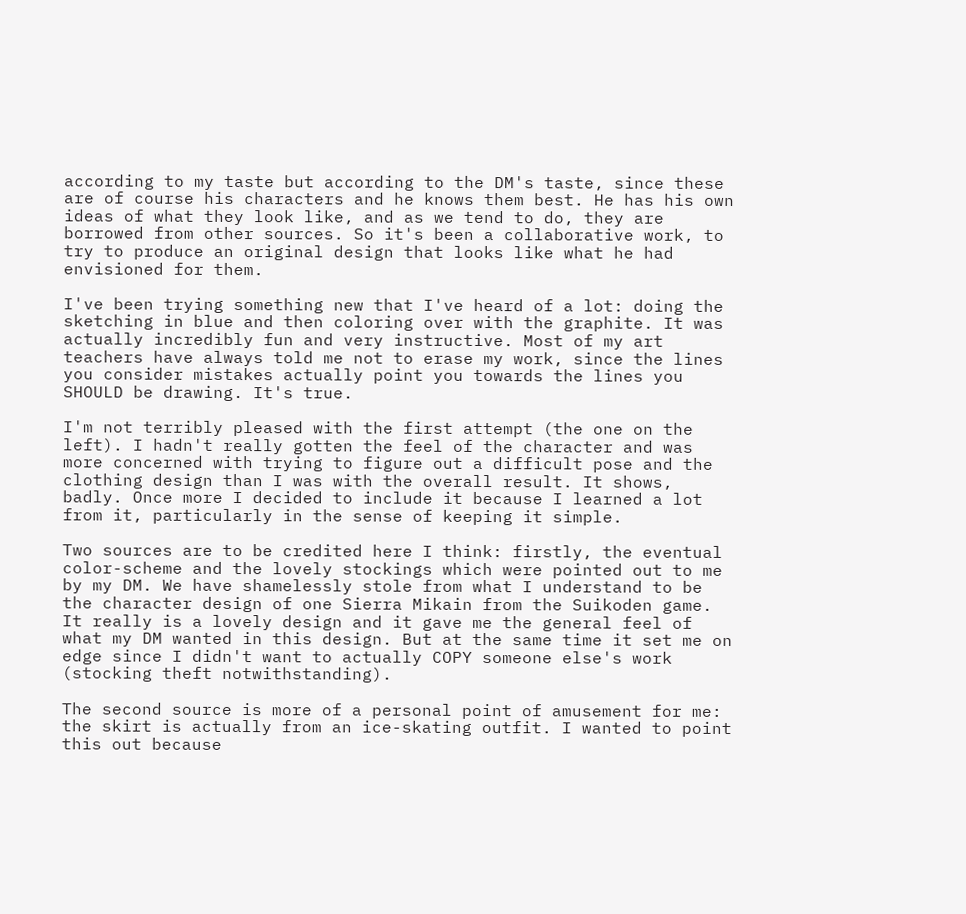according to my taste but according to the DM's taste, since these are of course his characters and he knows them best. He has his own ideas of what they look like, and as we tend to do, they are borrowed from other sources. So it's been a collaborative work, to try to produce an original design that looks like what he had envisioned for them.

I've been trying something new that I've heard of a lot: doing the sketching in blue and then coloring over with the graphite. It was actually incredibly fun and very instructive. Most of my art teachers have always told me not to erase my work, since the lines you consider mistakes actually point you towards the lines you SHOULD be drawing. It's true.

I'm not terribly pleased with the first attempt (the one on the left). I hadn't really gotten the feel of the character and was more concerned with trying to figure out a difficult pose and the clothing design than I was with the overall result. It shows, badly. Once more I decided to include it because I learned a lot from it, particularly in the sense of keeping it simple.

Two sources are to be credited here I think: firstly, the eventual color-scheme and the lovely stockings which were pointed out to me by my DM. We have shamelessly stole from what I understand to be the character design of one Sierra Mikain from the Suikoden game. It really is a lovely design and it gave me the general feel of what my DM wanted in this design. But at the same time it set me on edge since I didn't want to actually COPY someone else's work (stocking theft notwithstanding).

The second source is more of a personal point of amusement for me: the skirt is actually from an ice-skating outfit. I wanted to point this out because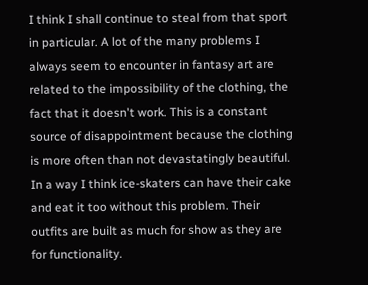I think I shall continue to steal from that sport in particular. A lot of the many problems I always seem to encounter in fantasy art are related to the impossibility of the clothing, the fact that it doesn't work. This is a constant source of disappointment because the clothing is more often than not devastatingly beautiful. In a way I think ice-skaters can have their cake and eat it too without this problem. Their outfits are built as much for show as they are for functionality.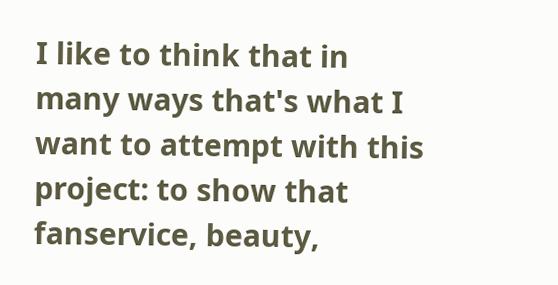I like to think that in many ways that's what I want to attempt with this project: to show that fanservice, beauty,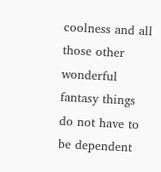coolness and all those other wonderful fantasy things do not have to be dependent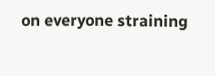on everyone straining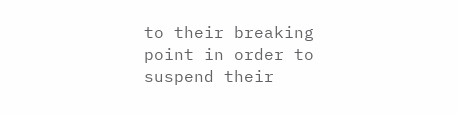to their breaking point in order to suspend their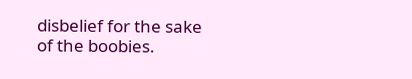disbelief for the sake of the boobies.